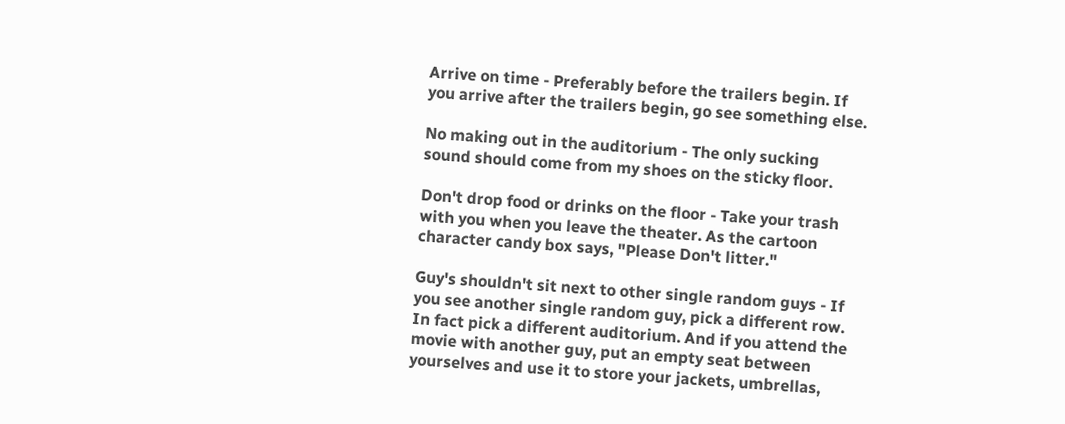Arrive on time - Preferably before the trailers begin. If you arrive after the trailers begin, go see something else.

No making out in the auditorium - The only sucking sound should come from my shoes on the sticky floor.

Don't drop food or drinks on the floor - Take your trash with you when you leave the theater. As the cartoon character candy box says, "Please Don't litter."

Guy's shouldn't sit next to other single random guys - If you see another single random guy, pick a different row. In fact pick a different auditorium. And if you attend the movie with another guy, put an empty seat between yourselves and use it to store your jackets, umbrellas,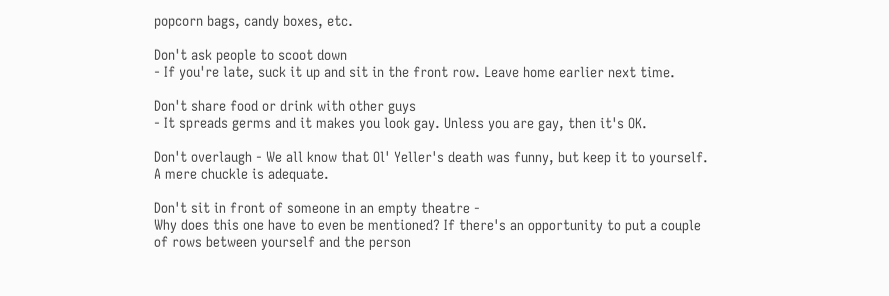popcorn bags, candy boxes, etc.

Don't ask people to scoot down
- If you're late, suck it up and sit in the front row. Leave home earlier next time.

Don't share food or drink with other guys
- It spreads germs and it makes you look gay. Unless you are gay, then it's OK.

Don't overlaugh - We all know that Ol' Yeller's death was funny, but keep it to yourself. A mere chuckle is adequate.

Don't sit in front of someone in an empty theatre -
Why does this one have to even be mentioned? If there's an opportunity to put a couple of rows between yourself and the person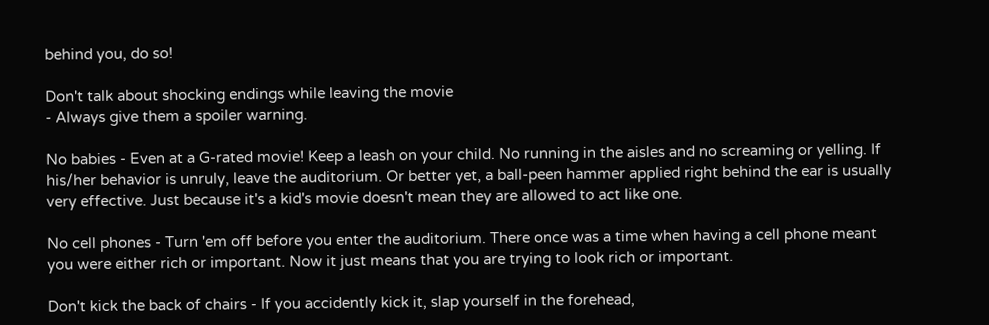behind you, do so!

Don't talk about shocking endings while leaving the movie
- Always give them a spoiler warning.

No babies - Even at a G-rated movie! Keep a leash on your child. No running in the aisles and no screaming or yelling. If his/her behavior is unruly, leave the auditorium. Or better yet, a ball-peen hammer applied right behind the ear is usually very effective. Just because it's a kid's movie doesn't mean they are allowed to act like one.

No cell phones - Turn 'em off before you enter the auditorium. There once was a time when having a cell phone meant you were either rich or important. Now it just means that you are trying to look rich or important.

Don't kick the back of chairs - If you accidently kick it, slap yourself in the forehead,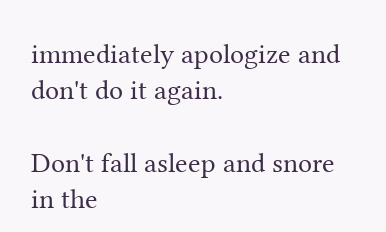immediately apologize and don't do it again.

Don't fall asleep and snore in the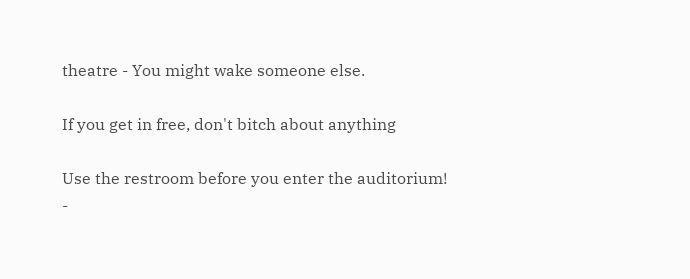theatre - You might wake someone else.

If you get in free, don't bitch about anything

Use the restroom before you enter the auditorium!
-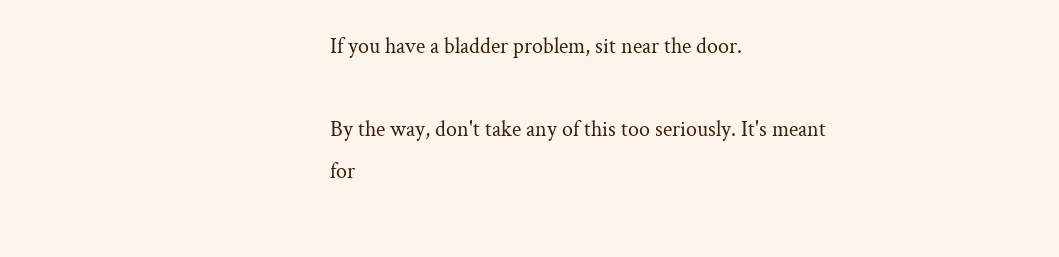If you have a bladder problem, sit near the door.

By the way, don't take any of this too seriously. It's meant for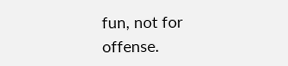fun, not for offense.